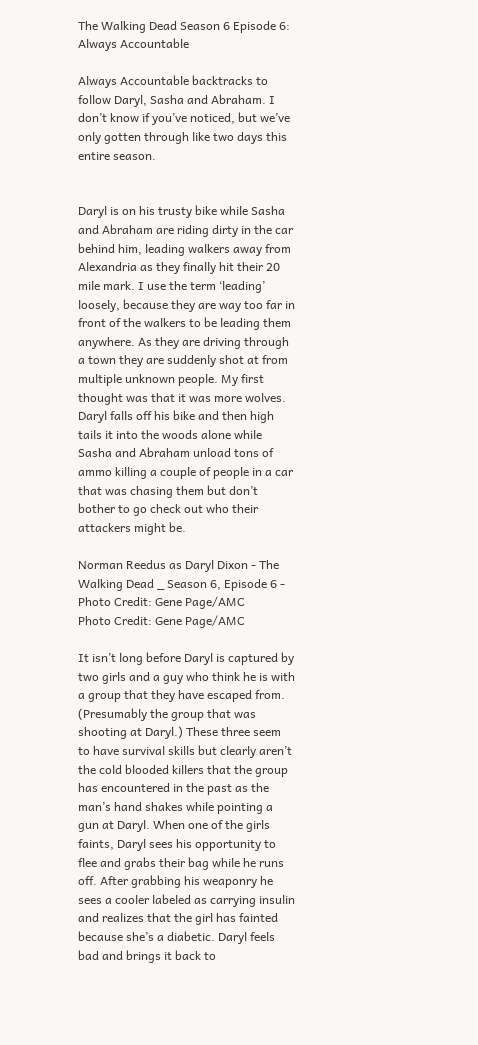The Walking Dead Season 6 Episode 6: Always Accountable

Always Accountable backtracks to follow Daryl, Sasha and Abraham. I don’t know if you’ve noticed, but we’ve only gotten through like two days this entire season.


Daryl is on his trusty bike while Sasha and Abraham are riding dirty in the car behind him, leading walkers away from Alexandria as they finally hit their 20 mile mark. I use the term ‘leading’ loosely, because they are way too far in front of the walkers to be leading them anywhere. As they are driving through a town they are suddenly shot at from multiple unknown people. My first thought was that it was more wolves. Daryl falls off his bike and then high tails it into the woods alone while Sasha and Abraham unload tons of ammo killing a couple of people in a car that was chasing them but don’t bother to go check out who their attackers might be.

Norman Reedus as Daryl Dixon - The Walking Dead _ Season 6, Episode 6 - Photo Credit: Gene Page/AMC
Photo Credit: Gene Page/AMC

It isn’t long before Daryl is captured by two girls and a guy who think he is with a group that they have escaped from. (Presumably the group that was shooting at Daryl.) These three seem to have survival skills but clearly aren’t the cold blooded killers that the group has encountered in the past as the man’s hand shakes while pointing a gun at Daryl. When one of the girls faints, Daryl sees his opportunity to flee and grabs their bag while he runs off. After grabbing his weaponry he sees a cooler labeled as carrying insulin and realizes that the girl has fainted because she’s a diabetic. Daryl feels bad and brings it back to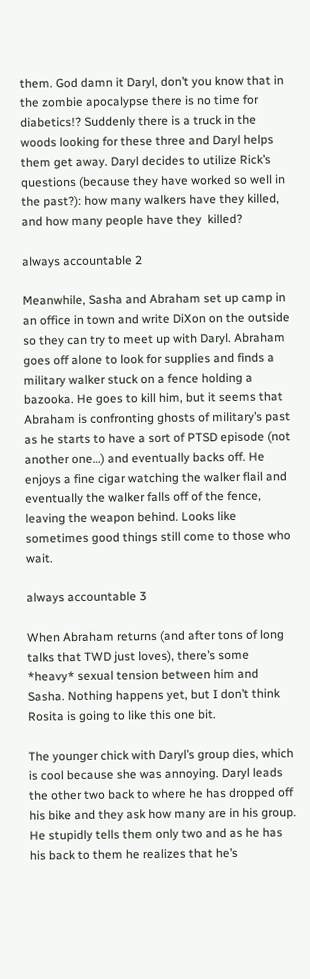them. God damn it Daryl, don’t you know that in the zombie apocalypse there is no time for diabetics!? Suddenly there is a truck in the woods looking for these three and Daryl helps them get away. Daryl decides to utilize Rick’s questions (because they have worked so well in the past?): how many walkers have they killed, and how many people have they  killed?

always accountable 2

Meanwhile, Sasha and Abraham set up camp in an office in town and write DiXon on the outside so they can try to meet up with Daryl. Abraham goes off alone to look for supplies and finds a military walker stuck on a fence holding a bazooka. He goes to kill him, but it seems that Abraham is confronting ghosts of military’s past as he starts to have a sort of PTSD episode (not another one…) and eventually backs off. He enjoys a fine cigar watching the walker flail and eventually the walker falls off of the fence, leaving the weapon behind. Looks like sometimes good things still come to those who wait.

always accountable 3

When Abraham returns (and after tons of long talks that TWD just loves), there’s some *heavy* sexual tension between him and Sasha. Nothing happens yet, but I don’t think Rosita is going to like this one bit.

The younger chick with Daryl’s group dies, which is cool because she was annoying. Daryl leads the other two back to where he has dropped off his bike and they ask how many are in his group. He stupidly tells them only two and as he has his back to them he realizes that he’s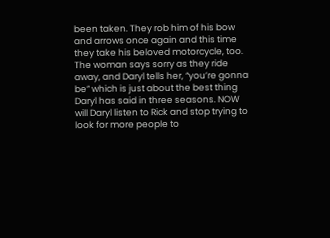been taken. They rob him of his bow and arrows once again and this time they take his beloved motorcycle, too. The woman says sorry as they ride away, and Daryl tells her, “you’re gonna be” which is just about the best thing Daryl has said in three seasons. NOW will Daryl listen to Rick and stop trying to look for more people to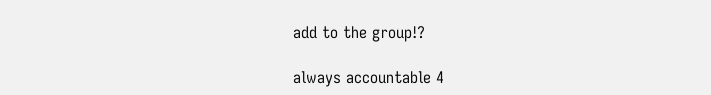add to the group!?

always accountable 4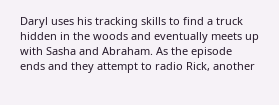Daryl uses his tracking skills to find a truck hidden in the woods and eventually meets up with Sasha and Abraham. As the episode ends and they attempt to radio Rick, another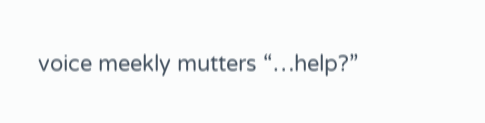voice meekly mutters “…help?”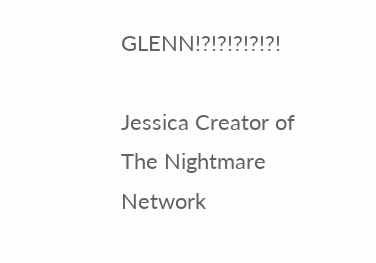GLENN!?!?!?!?!?!

Jessica Creator of The Nightmare Network